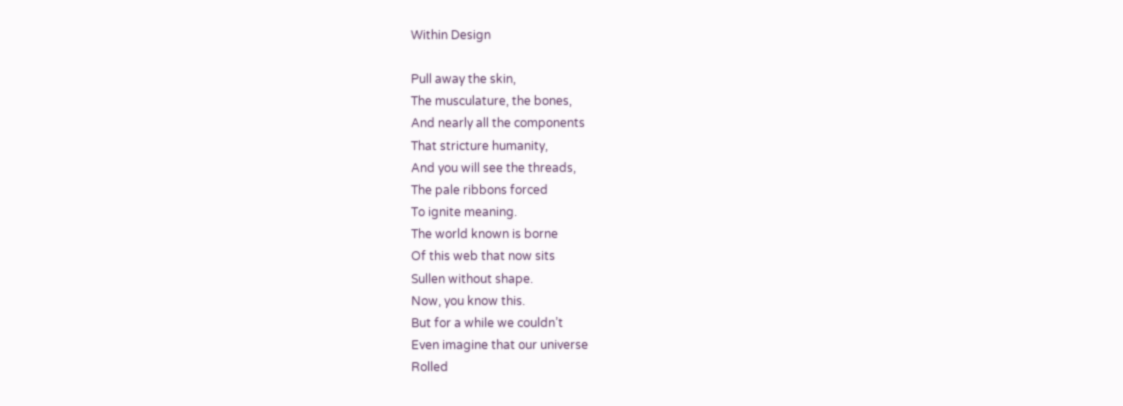Within Design

Pull away the skin,
The musculature, the bones,
And nearly all the components
That stricture humanity,
And you will see the threads,
The pale ribbons forced
To ignite meaning.
The world known is borne
Of this web that now sits
Sullen without shape.
Now, you know this.
But for a while we couldn’t
Even imagine that our universe
Rolled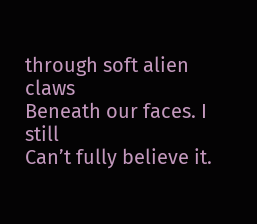through soft alien claws
Beneath our faces. I still
Can’t fully believe it.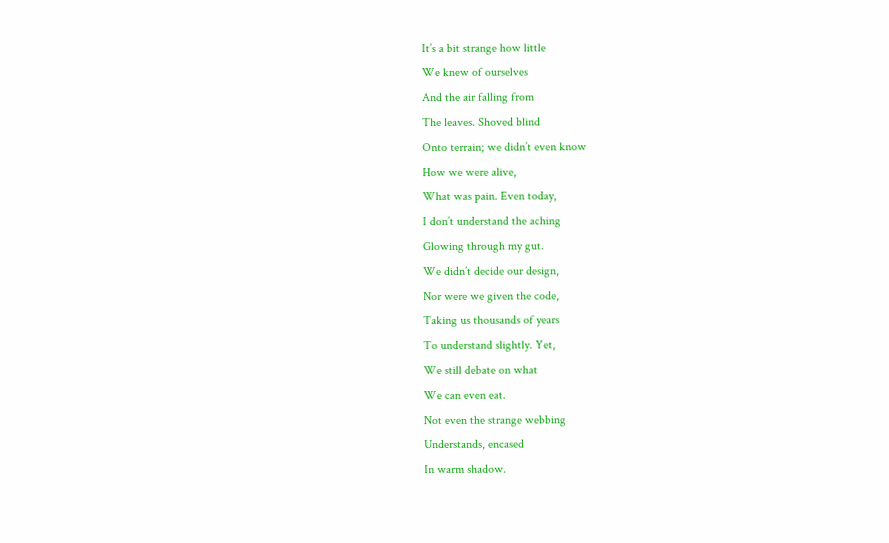It’s a bit strange how little
We knew of ourselves
And the air falling from
The leaves. Shoved blind
Onto terrain; we didn’t even know
How we were alive,
What was pain. Even today,
I don’t understand the aching
Glowing through my gut.
We didn’t decide our design,
Nor were we given the code,
Taking us thousands of years
To understand slightly. Yet,
We still debate on what
We can even eat.
Not even the strange webbing
Understands, encased
In warm shadow.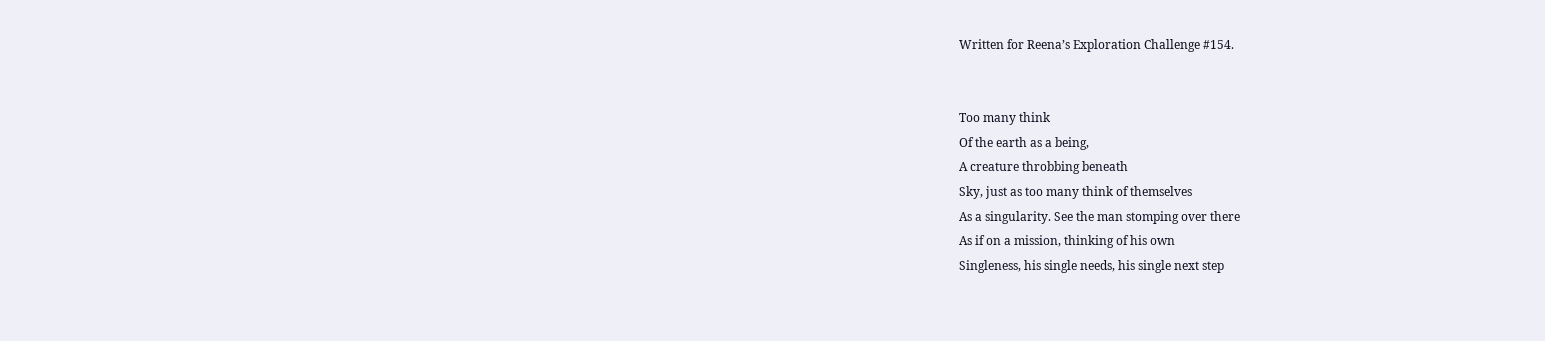Written for Reena’s Exploration Challenge #154.


Too many think
Of the earth as a being,
A creature throbbing beneath
Sky, just as too many think of themselves
As a singularity. See the man stomping over there
As if on a mission, thinking of his own
Singleness, his single needs, his single next step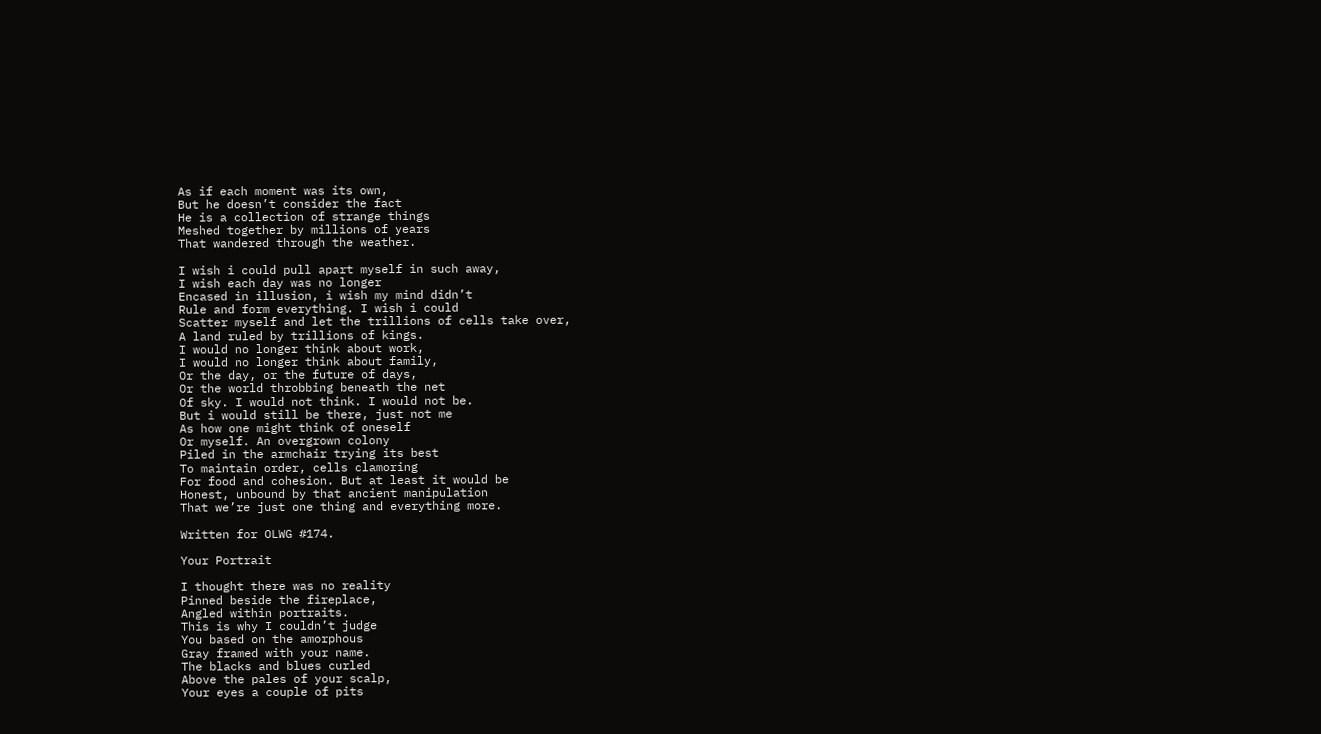As if each moment was its own,
But he doesn’t consider the fact
He is a collection of strange things
Meshed together by millions of years
That wandered through the weather.

I wish i could pull apart myself in such away,
I wish each day was no longer
Encased in illusion, i wish my mind didn’t
Rule and form everything. I wish i could
Scatter myself and let the trillions of cells take over,
A land ruled by trillions of kings.
I would no longer think about work,
I would no longer think about family,
Or the day, or the future of days,
Or the world throbbing beneath the net
Of sky. I would not think. I would not be.
But i would still be there, just not me
As how one might think of oneself
Or myself. An overgrown colony
Piled in the armchair trying its best
To maintain order, cells clamoring
For food and cohesion. But at least it would be
Honest, unbound by that ancient manipulation
That we’re just one thing and everything more.

Written for OLWG #174.

Your Portrait

I thought there was no reality
Pinned beside the fireplace,
Angled within portraits.
This is why I couldn’t judge
You based on the amorphous
Gray framed with your name.
The blacks and blues curled
Above the pales of your scalp,
Your eyes a couple of pits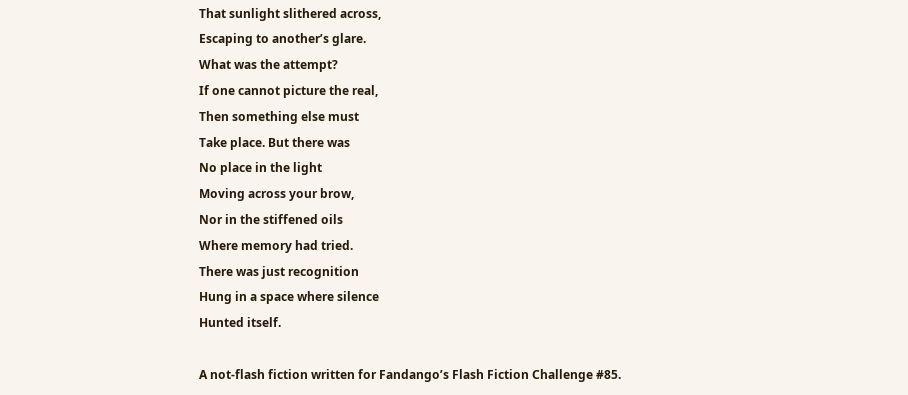That sunlight slithered across,
Escaping to another’s glare.
What was the attempt?
If one cannot picture the real,
Then something else must
Take place. But there was
No place in the light
Moving across your brow,
Nor in the stiffened oils
Where memory had tried.
There was just recognition
Hung in a space where silence
Hunted itself.

A not-flash fiction written for Fandango’s Flash Fiction Challenge #85.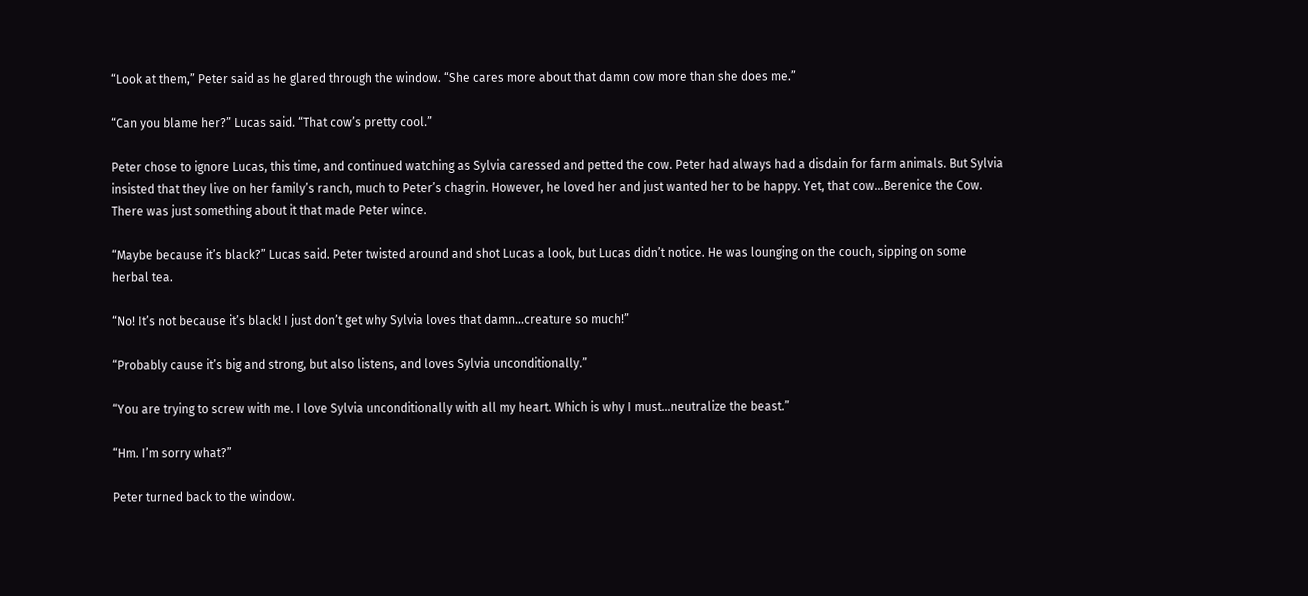“Look at them,” Peter said as he glared through the window. “She cares more about that damn cow more than she does me.”

“Can you blame her?” Lucas said. “That cow’s pretty cool.”

Peter chose to ignore Lucas, this time, and continued watching as Sylvia caressed and petted the cow. Peter had always had a disdain for farm animals. But Sylvia insisted that they live on her family’s ranch, much to Peter’s chagrin. However, he loved her and just wanted her to be happy. Yet, that cow…Berenice the Cow. There was just something about it that made Peter wince.

“Maybe because it’s black?” Lucas said. Peter twisted around and shot Lucas a look, but Lucas didn’t notice. He was lounging on the couch, sipping on some herbal tea.

“No! It’s not because it’s black! I just don’t get why Sylvia loves that damn…creature so much!”

“Probably cause it’s big and strong, but also listens, and loves Sylvia unconditionally.”

“You are trying to screw with me. I love Sylvia unconditionally with all my heart. Which is why I must…neutralize the beast.”

“Hm. I’m sorry what?”

Peter turned back to the window.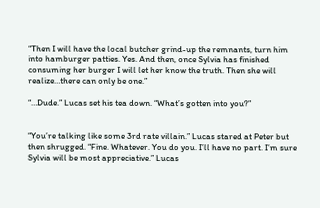“Then I will have the local butcher grind-up the remnants, turn him into hamburger patties. Yes. And then, once Sylvia has finished consuming her burger I will let her know the truth. Then she will realize…there can only be one.”

“…Dude.” Lucas set his tea down. “What’s gotten into you?”


“You’re talking like some 3rd rate villain.” Lucas stared at Peter but then shrugged. “Fine. Whatever. You do you. I’ll have no part. I’m sure Sylvia will be most appreciative.” Lucas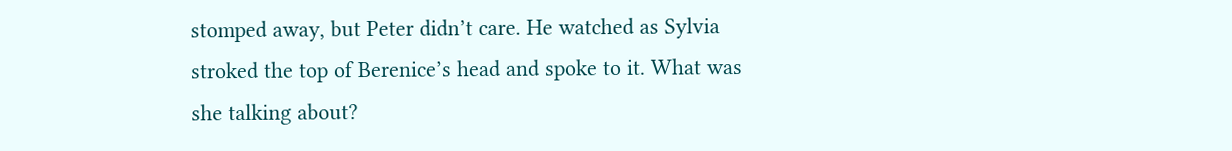stomped away, but Peter didn’t care. He watched as Sylvia stroked the top of Berenice’s head and spoke to it. What was she talking about?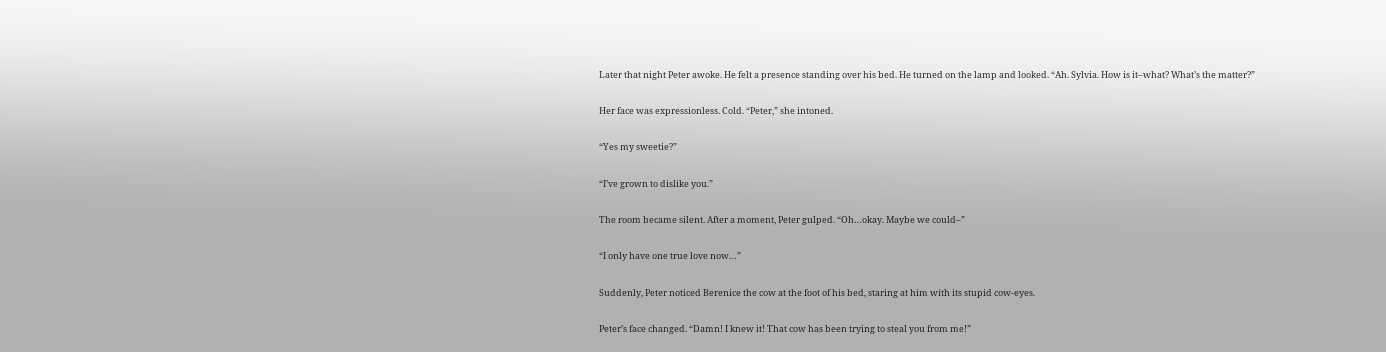Later that night Peter awoke. He felt a presence standing over his bed. He turned on the lamp and looked. “Ah. Sylvia. How is it–what? What’s the matter?”

Her face was expressionless. Cold. “Peter,” she intoned.

“Yes my sweetie?”

“I’ve grown to dislike you.”

The room became silent. After a moment, Peter gulped. “Oh…okay. Maybe we could–”

“I only have one true love now…”

Suddenly, Peter noticed Berenice the cow at the foot of his bed, staring at him with its stupid cow-eyes.

Peter’s face changed. “Damn! I knew it! That cow has been trying to steal you from me!”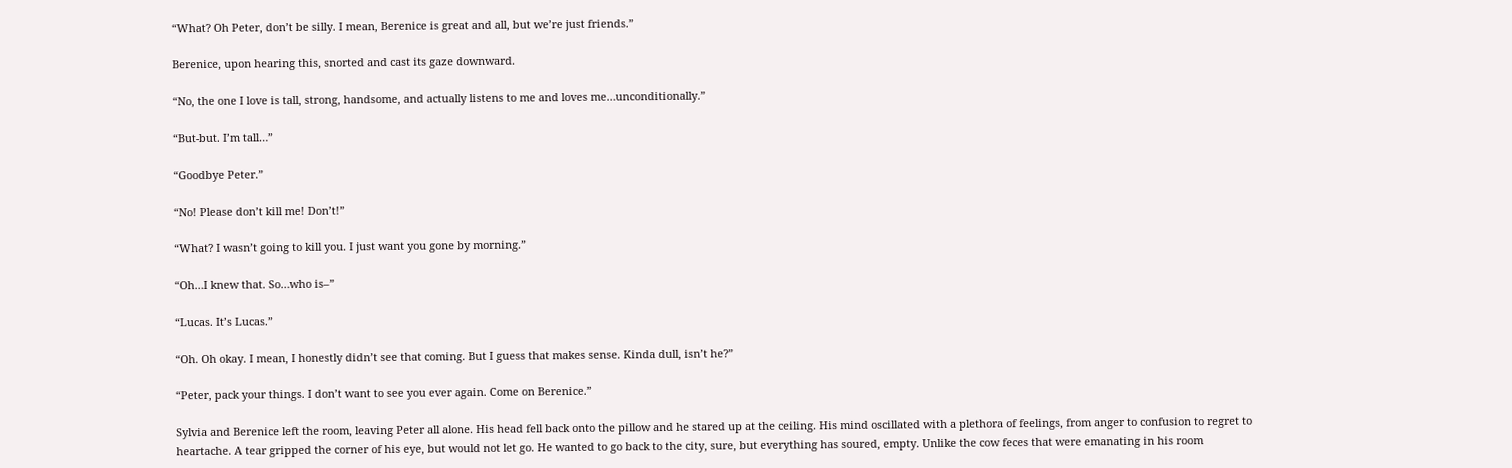“What? Oh Peter, don’t be silly. I mean, Berenice is great and all, but we’re just friends.”

Berenice, upon hearing this, snorted and cast its gaze downward.

“No, the one I love is tall, strong, handsome, and actually listens to me and loves me…unconditionally.”

“But-but. I’m tall…”

“Goodbye Peter.”

“No! Please don’t kill me! Don’t!”

“What? I wasn’t going to kill you. I just want you gone by morning.”

“Oh…I knew that. So…who is–”

“Lucas. It’s Lucas.”

“Oh. Oh okay. I mean, I honestly didn’t see that coming. But I guess that makes sense. Kinda dull, isn’t he?”

“Peter, pack your things. I don’t want to see you ever again. Come on Berenice.”

Sylvia and Berenice left the room, leaving Peter all alone. His head fell back onto the pillow and he stared up at the ceiling. His mind oscillated with a plethora of feelings, from anger to confusion to regret to heartache. A tear gripped the corner of his eye, but would not let go. He wanted to go back to the city, sure, but everything has soured, empty. Unlike the cow feces that were emanating in his room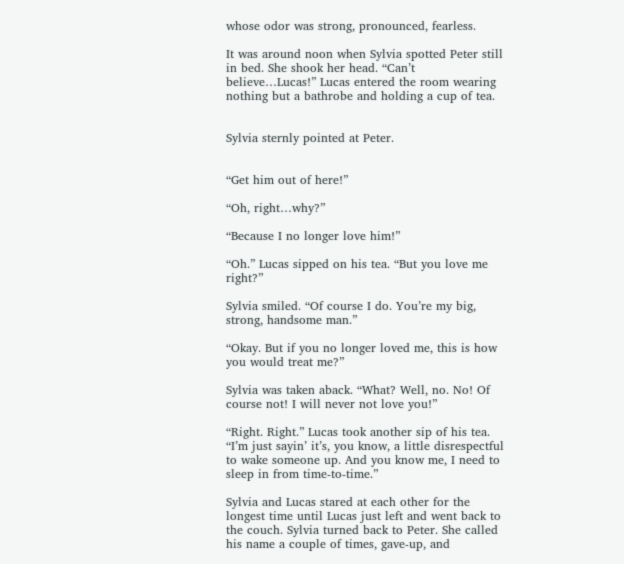whose odor was strong, pronounced, fearless.

It was around noon when Sylvia spotted Peter still in bed. She shook her head. “Can’t believe…Lucas!” Lucas entered the room wearing nothing but a bathrobe and holding a cup of tea.


Sylvia sternly pointed at Peter.


“Get him out of here!”

“Oh, right…why?”

“Because I no longer love him!”

“Oh.” Lucas sipped on his tea. “But you love me right?”

Sylvia smiled. “Of course I do. You’re my big, strong, handsome man.”

“Okay. But if you no longer loved me, this is how you would treat me?”

Sylvia was taken aback. “What? Well, no. No! Of course not! I will never not love you!”

“Right. Right.” Lucas took another sip of his tea. “I’m just sayin’ it’s, you know, a little disrespectful to wake someone up. And you know me, I need to sleep in from time-to-time.”

Sylvia and Lucas stared at each other for the longest time until Lucas just left and went back to the couch. Sylvia turned back to Peter. She called his name a couple of times, gave-up, and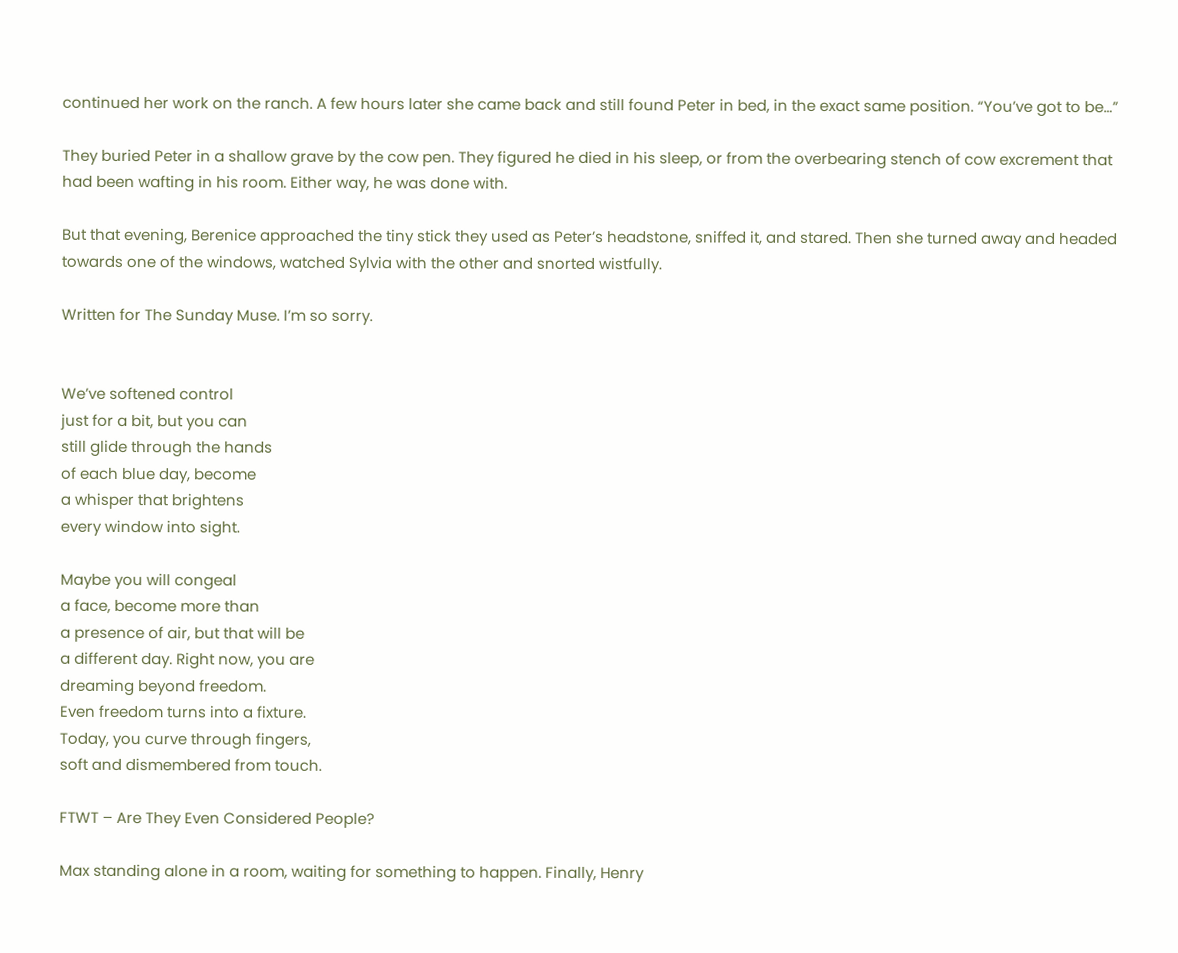continued her work on the ranch. A few hours later she came back and still found Peter in bed, in the exact same position. “You’ve got to be…”

They buried Peter in a shallow grave by the cow pen. They figured he died in his sleep, or from the overbearing stench of cow excrement that had been wafting in his room. Either way, he was done with.

But that evening, Berenice approached the tiny stick they used as Peter’s headstone, sniffed it, and stared. Then she turned away and headed towards one of the windows, watched Sylvia with the other and snorted wistfully.

Written for The Sunday Muse. I’m so sorry.


We’ve softened control
just for a bit, but you can
still glide through the hands
of each blue day, become
a whisper that brightens
every window into sight.

Maybe you will congeal
a face, become more than
a presence of air, but that will be
a different day. Right now, you are
dreaming beyond freedom.
Even freedom turns into a fixture.
Today, you curve through fingers,
soft and dismembered from touch.

FTWT – Are They Even Considered People?

Max standing alone in a room, waiting for something to happen. Finally, Henry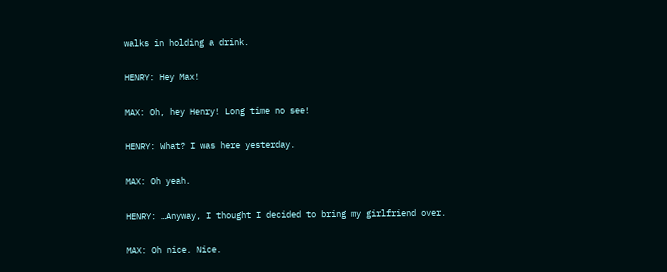walks in holding a drink.

HENRY: Hey Max!

MAX: Oh, hey Henry! Long time no see!

HENRY: What? I was here yesterday.

MAX: Oh yeah.

HENRY: …Anyway, I thought I decided to bring my girlfriend over.

MAX: Oh nice. Nice.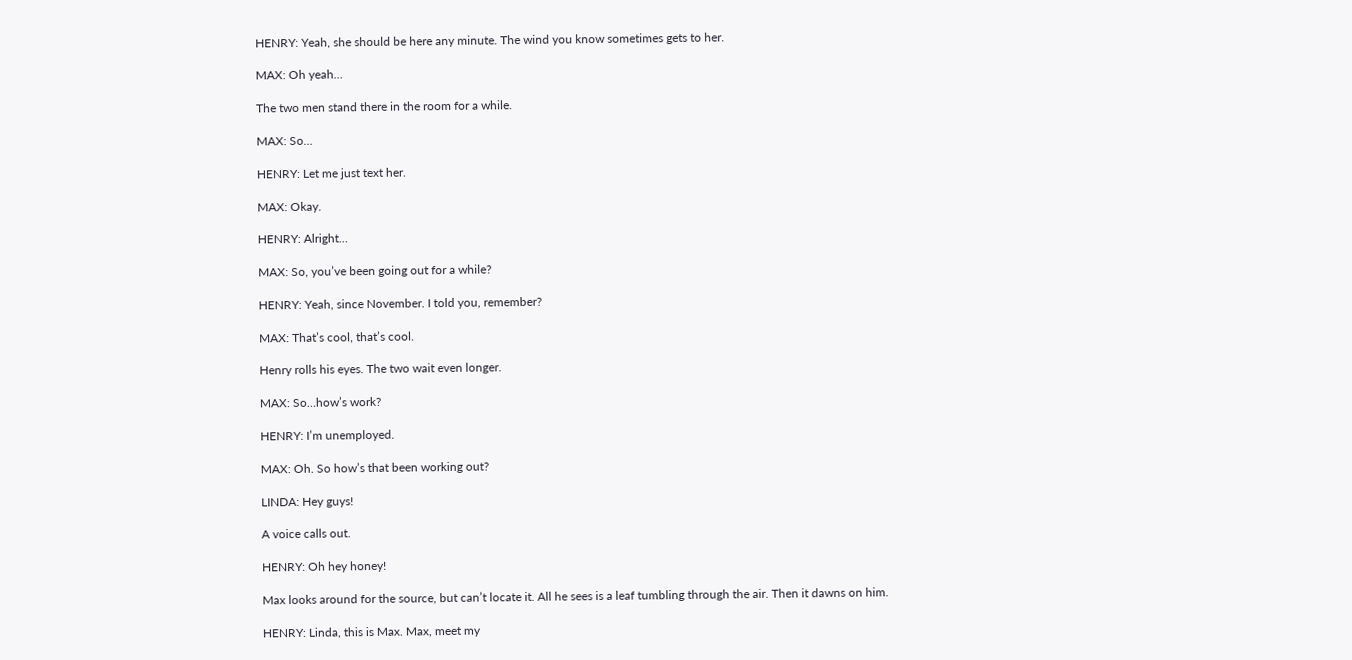HENRY: Yeah, she should be here any minute. The wind you know sometimes gets to her.

MAX: Oh yeah…

The two men stand there in the room for a while.

MAX: So…

HENRY: Let me just text her.

MAX: Okay.

HENRY: Alright…

MAX: So, you’ve been going out for a while?

HENRY: Yeah, since November. I told you, remember?

MAX: That’s cool, that’s cool.

Henry rolls his eyes. The two wait even longer.

MAX: So…how’s work?

HENRY: I’m unemployed.

MAX: Oh. So how’s that been working out?

LINDA: Hey guys!

A voice calls out.

HENRY: Oh hey honey!

Max looks around for the source, but can’t locate it. All he sees is a leaf tumbling through the air. Then it dawns on him.

HENRY: Linda, this is Max. Max, meet my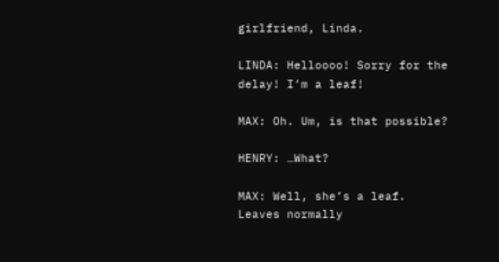girlfriend, Linda.

LINDA: Helloooo! Sorry for the delay! I’m a leaf!

MAX: Oh. Um, is that possible?

HENRY: …What?

MAX: Well, she’s a leaf. Leaves normally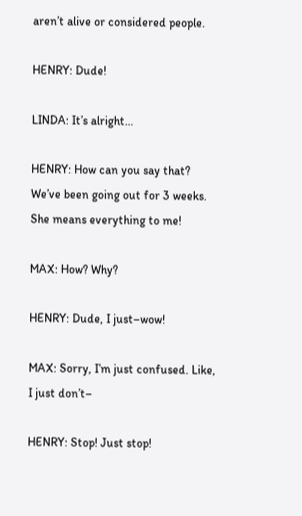aren’t alive or considered people.

HENRY: Dude!

LINDA: It’s alright…

HENRY: How can you say that? We’ve been going out for 3 weeks. She means everything to me!

MAX: How? Why?

HENRY: Dude, I just–wow!

MAX: Sorry, I’m just confused. Like, I just don’t–

HENRY: Stop! Just stop!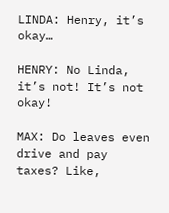LINDA: Henry, it’s okay…

HENRY: No Linda, it’s not! It’s not okay!

MAX: Do leaves even drive and pay taxes? Like,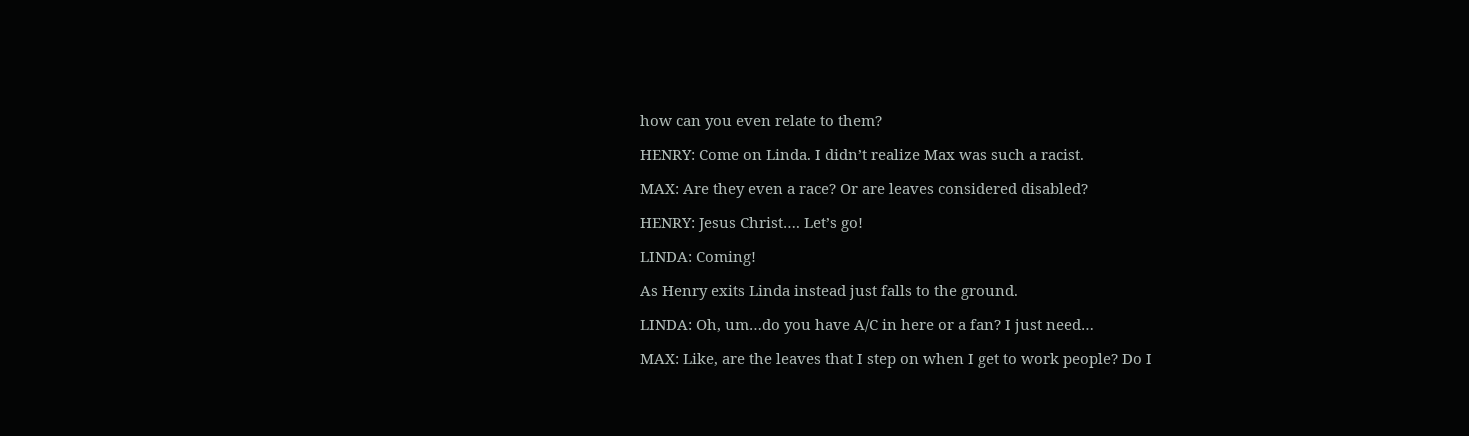how can you even relate to them?

HENRY: Come on Linda. I didn’t realize Max was such a racist.

MAX: Are they even a race? Or are leaves considered disabled?

HENRY: Jesus Christ…. Let’s go!

LINDA: Coming!

As Henry exits Linda instead just falls to the ground.

LINDA: Oh, um…do you have A/C in here or a fan? I just need…

MAX: Like, are the leaves that I step on when I get to work people? Do I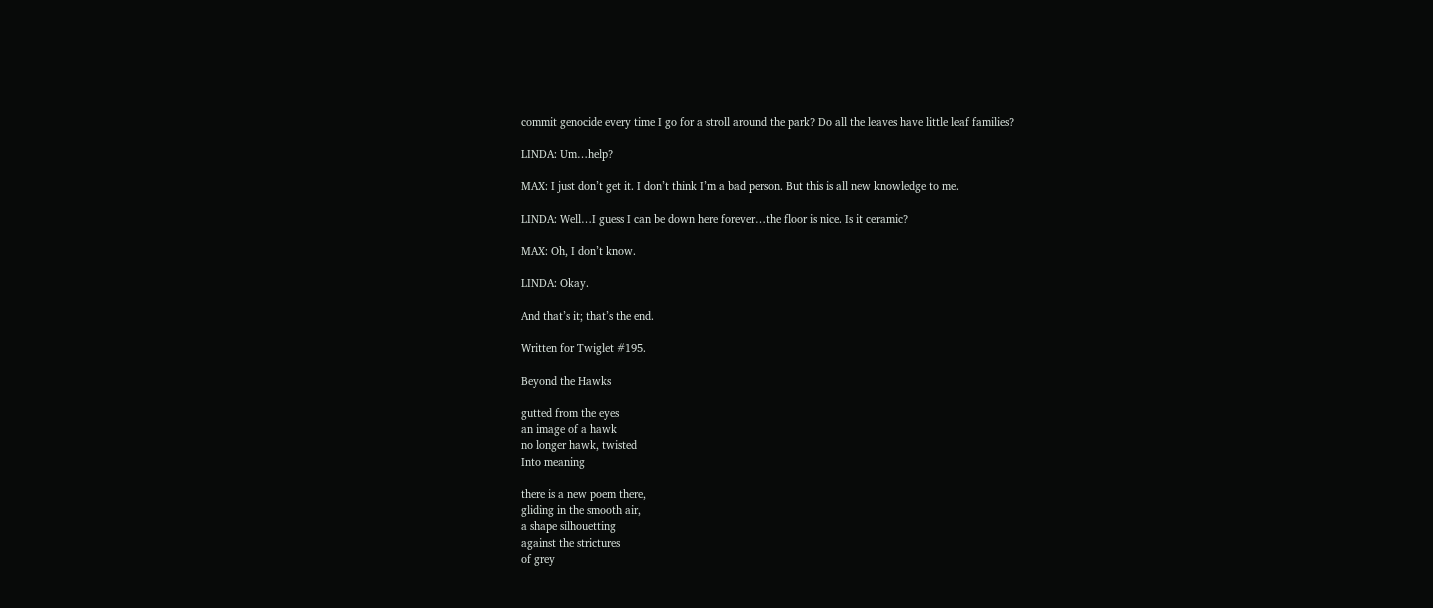commit genocide every time I go for a stroll around the park? Do all the leaves have little leaf families?

LINDA: Um…help?

MAX: I just don’t get it. I don’t think I’m a bad person. But this is all new knowledge to me.

LINDA: Well…I guess I can be down here forever…the floor is nice. Is it ceramic?

MAX: Oh, I don’t know.

LINDA: Okay.

And that’s it; that’s the end.

Written for Twiglet #195.

Beyond the Hawks

gutted from the eyes
an image of a hawk
no longer hawk, twisted
Into meaning

there is a new poem there,
gliding in the smooth air,
a shape silhouetting
against the strictures
of grey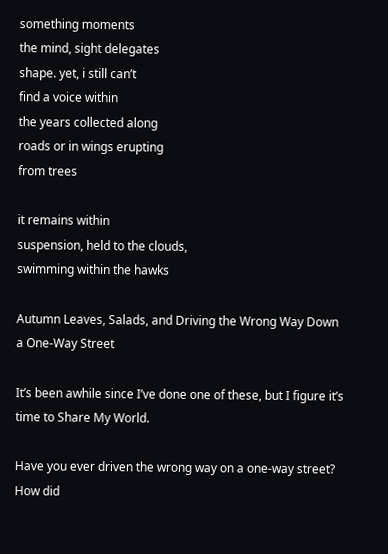something moments
the mind, sight delegates
shape. yet, i still can’t
find a voice within
the years collected along
roads or in wings erupting
from trees

it remains within
suspension, held to the clouds,
swimming within the hawks

Autumn Leaves, Salads, and Driving the Wrong Way Down a One-Way Street

It’s been awhile since I’ve done one of these, but I figure it’s time to Share My World.

Have you ever driven the wrong way on a one-way street? How did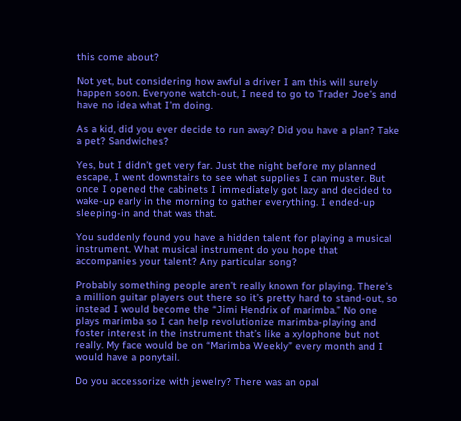this come about?

Not yet, but considering how awful a driver I am this will surely happen soon. Everyone watch-out, I need to go to Trader Joe’s and have no idea what I’m doing.

As a kid, did you ever decide to run away? Did you have a plan? Take a pet? Sandwiches?

Yes, but I didn’t get very far. Just the night before my planned escape, I went downstairs to see what supplies I can muster. But once I opened the cabinets I immediately got lazy and decided to wake-up early in the morning to gather everything. I ended-up sleeping-in and that was that.

You suddenly found you have a hidden talent for playing a musical instrument. What musical instrument do you hope that accompanies your talent? Any particular song?

Probably something people aren’t really known for playing. There’s a million guitar players out there so it’s pretty hard to stand-out, so instead I would become the “Jimi Hendrix of marimba.” No one plays marimba so I can help revolutionize marimba-playing and foster interest in the instrument that’s like a xylophone but not really. My face would be on “Marimba Weekly” every month and I would have a ponytail.

Do you accessorize with jewelry? There was an opal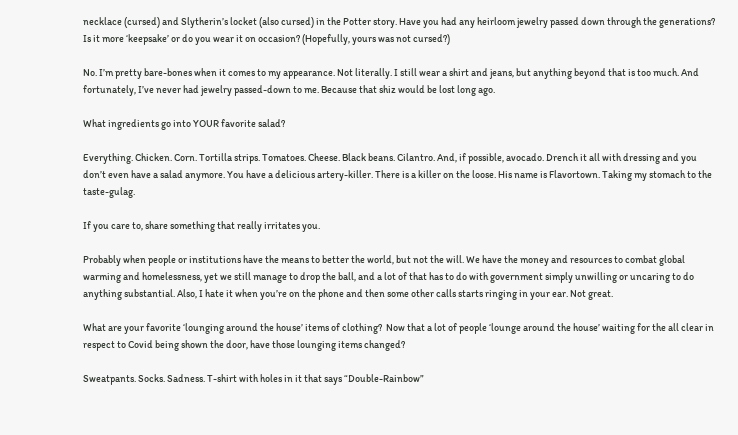necklace (cursed) and Slytherin’s locket (also cursed) in the Potter story. Have you had any heirloom jewelry passed down through the generations? Is it more ‘keepsake’ or do you wear it on occasion? (Hopefully, yours was not cursed?)

No. I’m pretty bare-bones when it comes to my appearance. Not literally. I still wear a shirt and jeans, but anything beyond that is too much. And fortunately, I’ve never had jewelry passed-down to me. Because that shiz would be lost long ago.

What ingredients go into YOUR favorite salad?

Everything. Chicken. Corn. Tortilla strips. Tomatoes. Cheese. Black beans. Cilantro. And, if possible, avocado. Drench it all with dressing and you don’t even have a salad anymore. You have a delicious artery-killer. There is a killer on the loose. His name is Flavortown. Taking my stomach to the taste-gulag.

If you care to, share something that really irritates you.

Probably when people or institutions have the means to better the world, but not the will. We have the money and resources to combat global warming and homelessness, yet we still manage to drop the ball, and a lot of that has to do with government simply unwilling or uncaring to do anything substantial. Also, I hate it when you’re on the phone and then some other calls starts ringing in your ear. Not great.

What are your favorite ‘lounging around the house’ items of clothing?  Now that a lot of people ‘lounge around the house’ waiting for the all clear in respect to Covid being shown the door, have those lounging items changed?

Sweatpants. Socks. Sadness. T-shirt with holes in it that says “Double-Rainbow”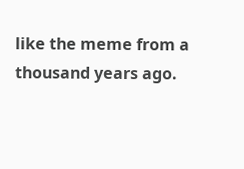like the meme from a thousand years ago.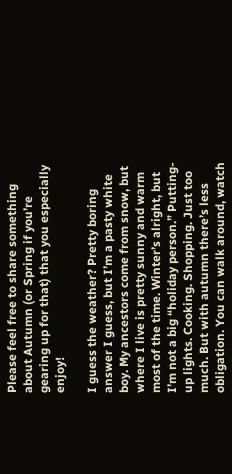Please feel free to share something about Autumn (or Spring if you’re gearing up for that) that you especially enjoy!

I guess the weather? Pretty boring answer I guess, but I’m a pasty white boy. My ancestors come from snow, but where I live is pretty sunny and warm most of the time. Winter’s alright, but I’m not a big “holiday person.” Putting-up lights. Cooking. Shopping. Just too much. But with autumn there’s less obligation. You can walk around, watch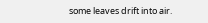some leaves drift into air.